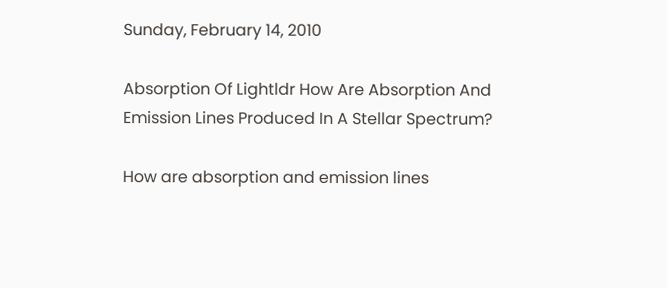Sunday, February 14, 2010

Absorption Of Lightldr How Are Absorption And Emission Lines Produced In A Stellar Spectrum?

How are absorption and emission lines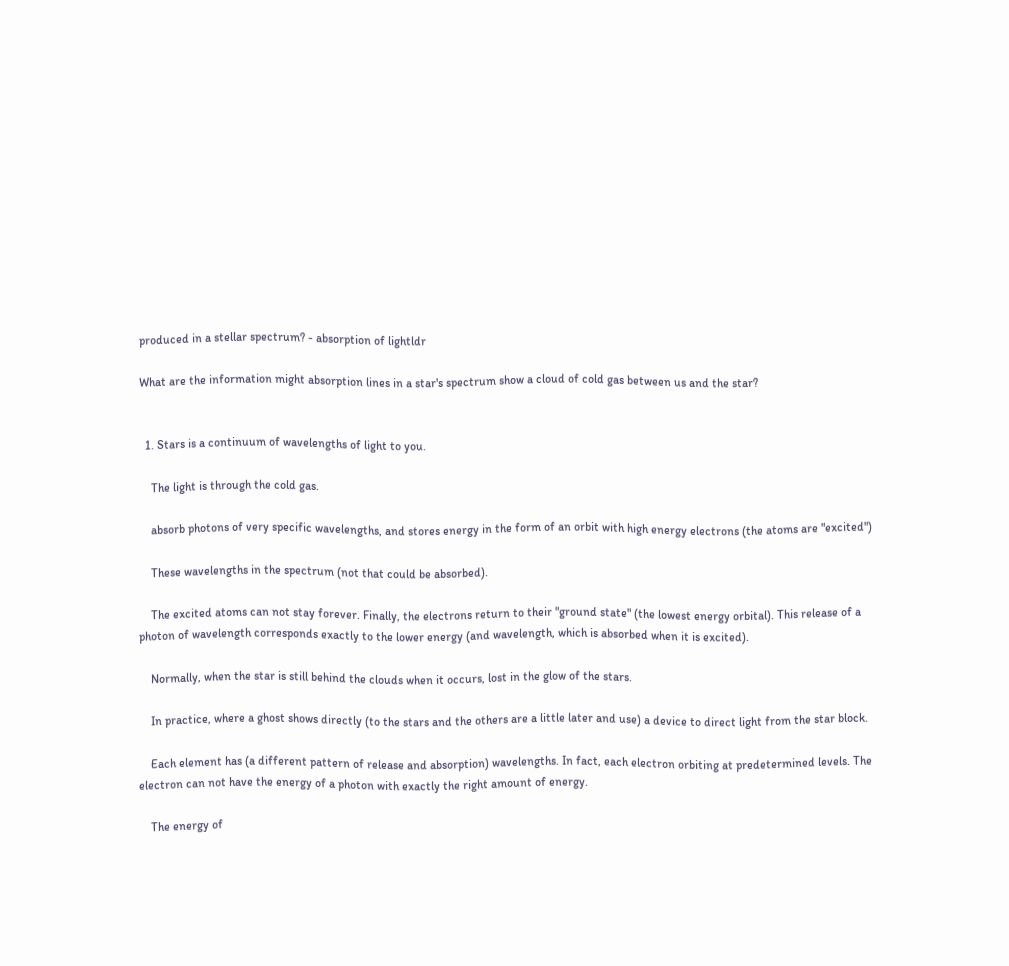produced in a stellar spectrum? - absorption of lightldr

What are the information might absorption lines in a star's spectrum show a cloud of cold gas between us and the star?


  1. Stars is a continuum of wavelengths of light to you.

    The light is through the cold gas.

    absorb photons of very specific wavelengths, and stores energy in the form of an orbit with high energy electrons (the atoms are "excited")

    These wavelengths in the spectrum (not that could be absorbed).

    The excited atoms can not stay forever. Finally, the electrons return to their "ground state" (the lowest energy orbital). This release of a photon of wavelength corresponds exactly to the lower energy (and wavelength, which is absorbed when it is excited).

    Normally, when the star is still behind the clouds when it occurs, lost in the glow of the stars.

    In practice, where a ghost shows directly (to the stars and the others are a little later and use) a device to direct light from the star block.

    Each element has (a different pattern of release and absorption) wavelengths. In fact, each electron orbiting at predetermined levels. The electron can not have the energy of a photon with exactly the right amount of energy.

    The energy of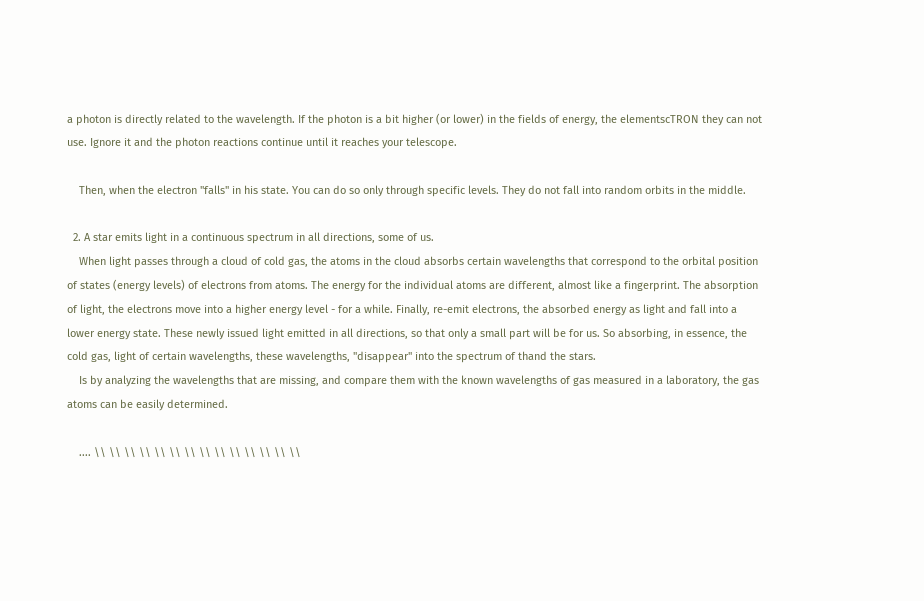a photon is directly related to the wavelength. If the photon is a bit higher (or lower) in the fields of energy, the elementscTRON they can not use. Ignore it and the photon reactions continue until it reaches your telescope.

    Then, when the electron "falls" in his state. You can do so only through specific levels. They do not fall into random orbits in the middle.

  2. A star emits light in a continuous spectrum in all directions, some of us.
    When light passes through a cloud of cold gas, the atoms in the cloud absorbs certain wavelengths that correspond to the orbital position of states (energy levels) of electrons from atoms. The energy for the individual atoms are different, almost like a fingerprint. The absorption of light, the electrons move into a higher energy level - for a while. Finally, re-emit electrons, the absorbed energy as light and fall into a lower energy state. These newly issued light emitted in all directions, so that only a small part will be for us. So absorbing, in essence, the cold gas, light of certain wavelengths, these wavelengths, "disappear" into the spectrum of thand the stars.
    Is by analyzing the wavelengths that are missing, and compare them with the known wavelengths of gas measured in a laboratory, the gas atoms can be easily determined.

    .... \\ \\ \\ \\ \\ \\ \\ \\ \\ \\ \\ \\ \\ \\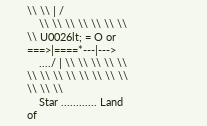\\ \\ | /
    \\ \\ \\ \\ \\ \\ \\ \\ U0026lt; = O or ===>|====*---|--->
    ..../ | \\ \\ \\ \\ \\ \\ \\ \\ \\ \\ \\ \\ \\ \\ \\ \\
    Star ............ Land of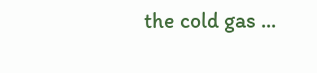the cold gas ...